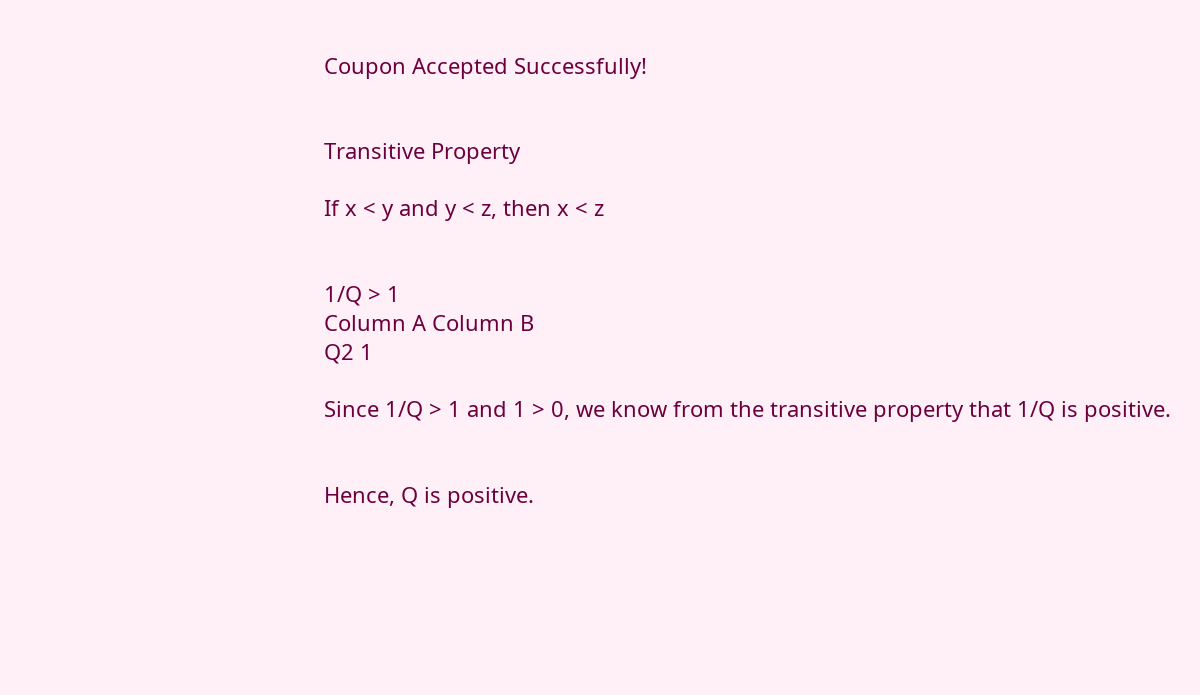Coupon Accepted Successfully!


Transitive Property

If x < y and y < z, then x < z


1/Q > 1
Column A Column B
Q2 1

Since 1/Q > 1 and 1 > 0, we know from the transitive property that 1/Q is positive.


Hence, Q is positive.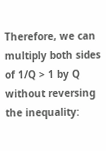Therefore, we can multiply both sides of 1/Q > 1 by Q without reversing the inequality: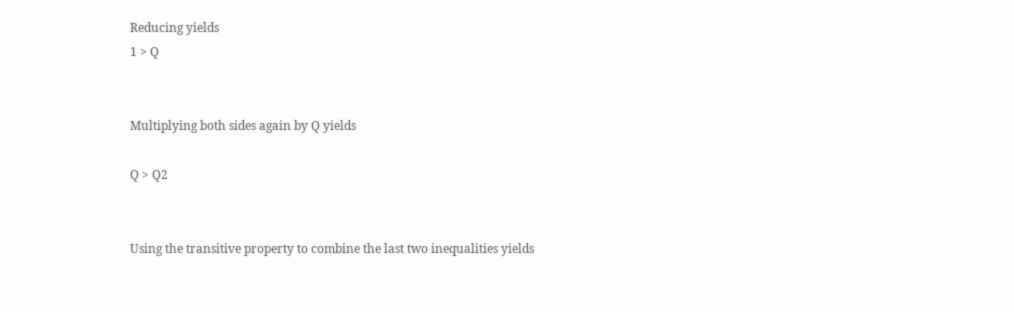Reducing yields
1 > Q


Multiplying both sides again by Q yields

Q > Q2


Using the transitive property to combine the last two inequalities yields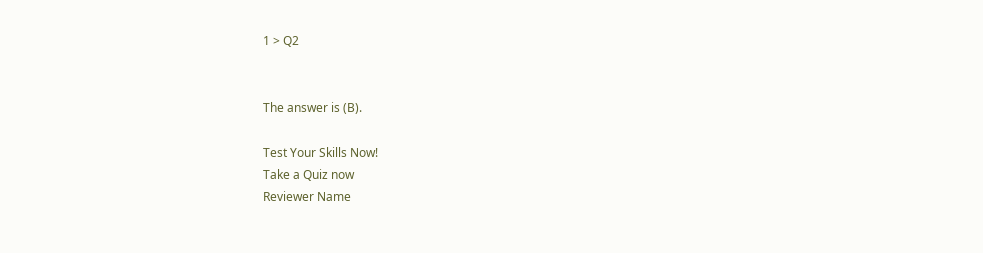1 > Q2


The answer is (B).

Test Your Skills Now!
Take a Quiz now
Reviewer Name